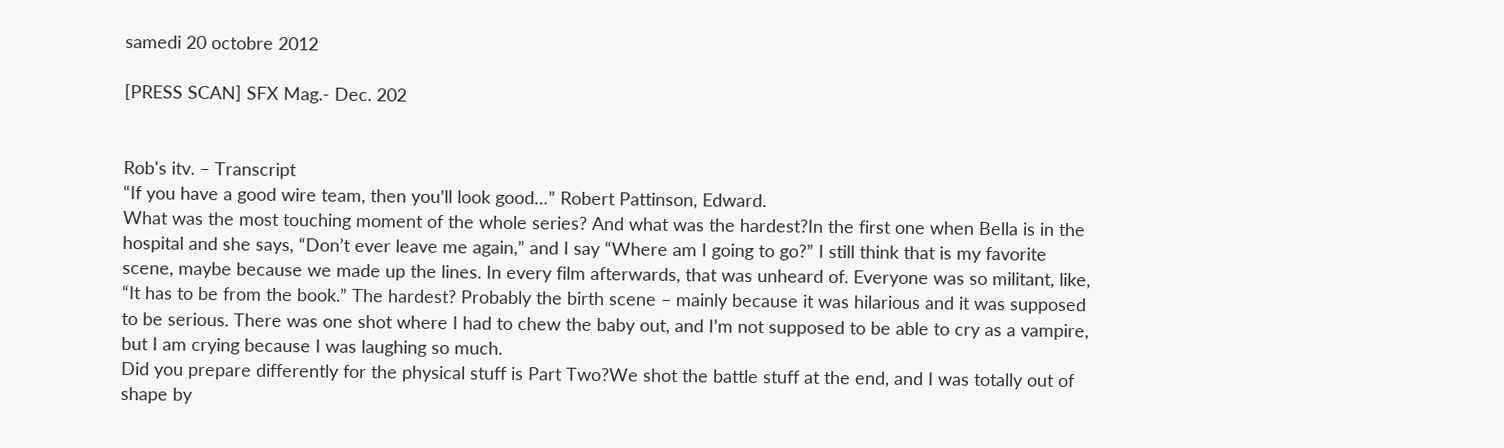samedi 20 octobre 2012

[PRESS SCAN] SFX Mag.- Dec. 202


Rob's itv. – Transcript
“If you have a good wire team, then you’ll look good…” Robert Pattinson, Edward.
What was the most touching moment of the whole series? And what was the hardest?In the first one when Bella is in the hospital and she says, “Don’t ever leave me again,” and I say “Where am I going to go?” I still think that is my favorite scene, maybe because we made up the lines. In every film afterwards, that was unheard of. Everyone was so militant, like, “It has to be from the book.” The hardest? Probably the birth scene – mainly because it was hilarious and it was supposed to be serious. There was one shot where I had to chew the baby out, and I’m not supposed to be able to cry as a vampire, but I am crying because I was laughing so much.
Did you prepare differently for the physical stuff is Part Two?We shot the battle stuff at the end, and I was totally out of shape by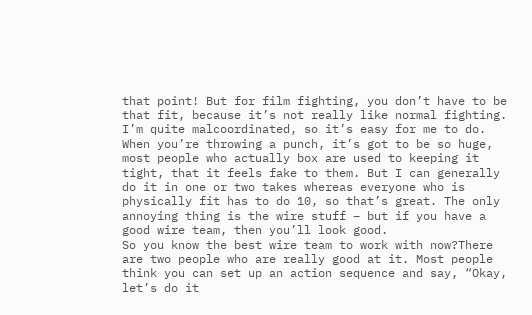that point! But for film fighting, you don’t have to be that fit, because it’s not really like normal fighting. I’m quite malcoordinated, so it’s easy for me to do. When you’re throwing a punch, it’s got to be so huge, most people who actually box are used to keeping it tight, that it feels fake to them. But I can generally do it in one or two takes whereas everyone who is physically fit has to do 10, so that’s great. The only annoying thing is the wire stuff – but if you have a good wire team, then you’ll look good.
So you know the best wire team to work with now?There are two people who are really good at it. Most people think you can set up an action sequence and say, “Okay, let’s do it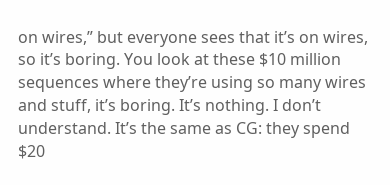on wires,” but everyone sees that it’s on wires, so it’s boring. You look at these $10 million sequences where they’re using so many wires and stuff, it’s boring. It’s nothing. I don’t understand. It’s the same as CG: they spend $20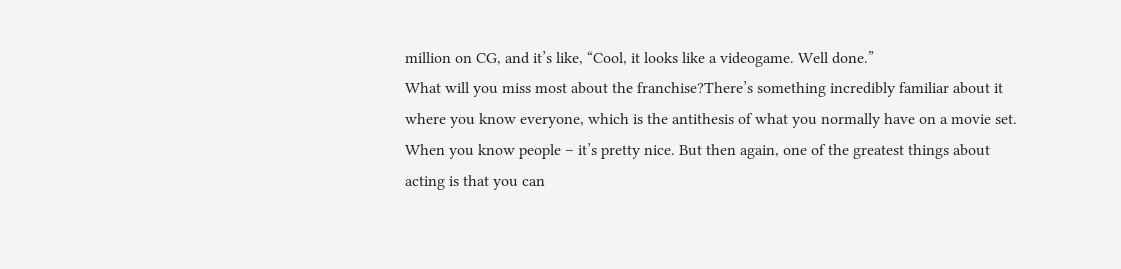million on CG, and it’s like, “Cool, it looks like a videogame. Well done.”
What will you miss most about the franchise?There’s something incredibly familiar about it where you know everyone, which is the antithesis of what you normally have on a movie set. When you know people – it’s pretty nice. But then again, one of the greatest things about acting is that you can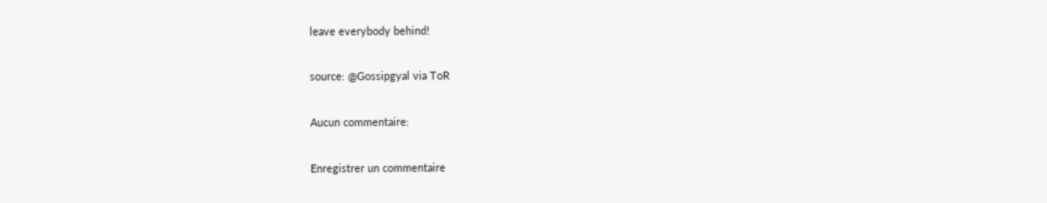leave everybody behind!

source: @Gossipgyal via ToR

Aucun commentaire:

Enregistrer un commentaire